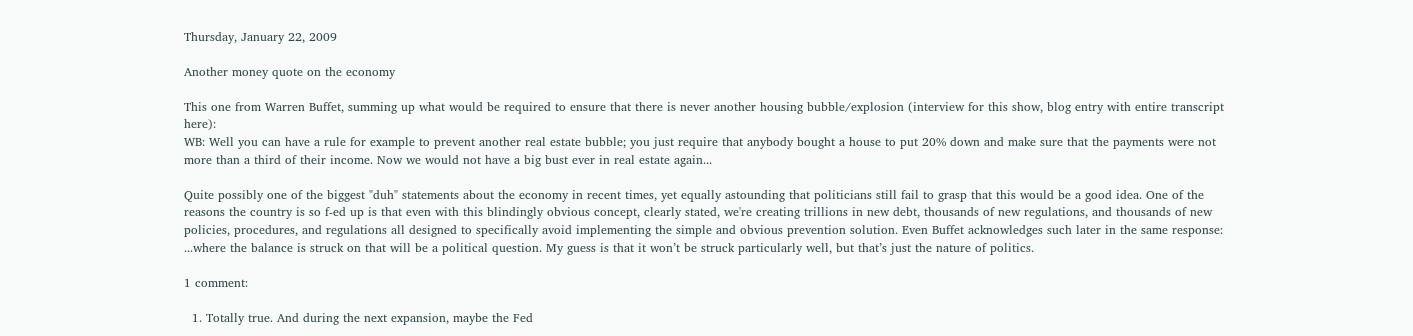Thursday, January 22, 2009

Another money quote on the economy

This one from Warren Buffet, summing up what would be required to ensure that there is never another housing bubble/explosion (interview for this show, blog entry with entire transcript here):
WB: Well you can have a rule for example to prevent another real estate bubble; you just require that anybody bought a house to put 20% down and make sure that the payments were not more than a third of their income. Now we would not have a big bust ever in real estate again...

Quite possibly one of the biggest "duh" statements about the economy in recent times, yet equally astounding that politicians still fail to grasp that this would be a good idea. One of the reasons the country is so f-ed up is that even with this blindingly obvious concept, clearly stated, we're creating trillions in new debt, thousands of new regulations, and thousands of new policies, procedures, and regulations all designed to specifically avoid implementing the simple and obvious prevention solution. Even Buffet acknowledges such later in the same response:
...where the balance is struck on that will be a political question. My guess is that it won’t be struck particularly well, but that’s just the nature of politics.

1 comment:

  1. Totally true. And during the next expansion, maybe the Fed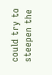could try to steepen the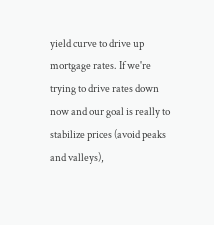yield curve to drive up mortgage rates. If we're trying to drive rates down now and our goal is really to stabilize prices (avoid peaks and valleys),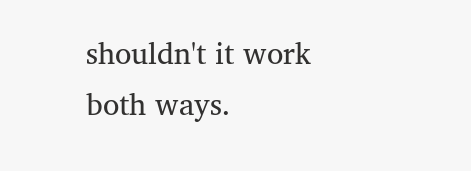shouldn't it work both ways.